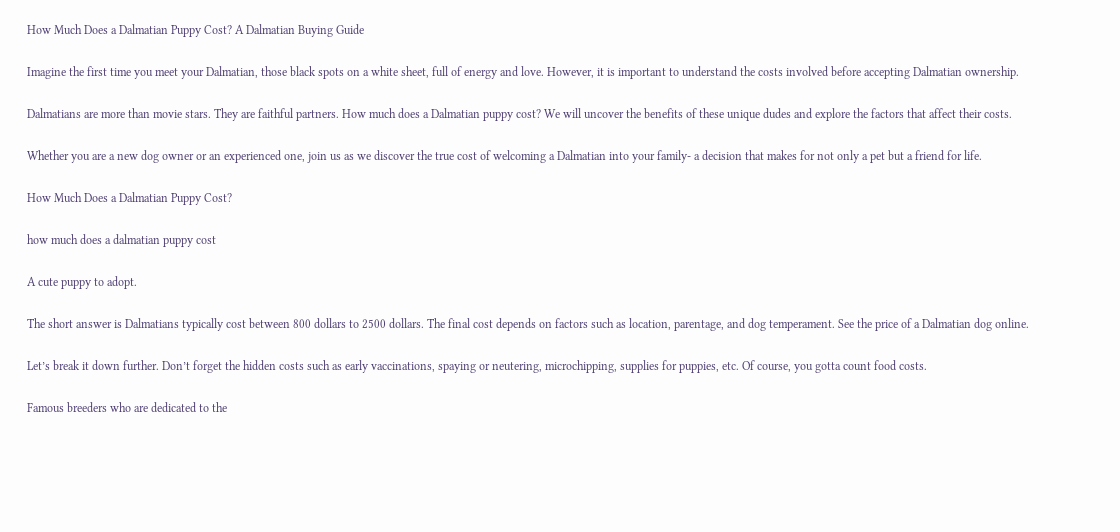How Much Does a Dalmatian Puppy Cost? A Dalmatian Buying Guide

Imagine the first time you meet your Dalmatian, those black spots on a white sheet, full of energy and love. However, it is important to understand the costs involved before accepting Dalmatian ownership.

Dalmatians are more than movie stars. They are faithful partners. How much does a Dalmatian puppy cost? We will uncover the benefits of these unique dudes and explore the factors that affect their costs.

Whether you are a new dog owner or an experienced one, join us as we discover the true cost of welcoming a Dalmatian into your family- a decision that makes for not only a pet but a friend for life.

How Much Does a Dalmatian Puppy Cost?

how much does a dalmatian puppy cost

A cute puppy to adopt.

The short answer is Dalmatians typically cost between 800 dollars to 2500 dollars. The final cost depends on factors such as location, parentage, and dog temperament. See the price of a Dalmatian dog online.

Let’s break it down further. Don’t forget the hidden costs such as early vaccinations, spaying or neutering, microchipping, supplies for puppies, etc. Of course, you gotta count food costs.

Famous breeders who are dedicated to the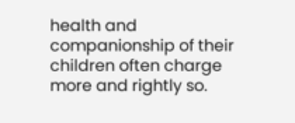health and companionship of their children often charge more and rightly so.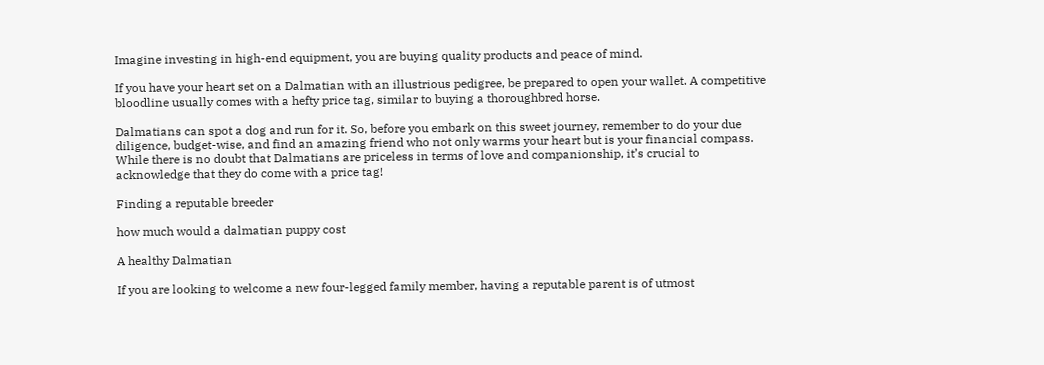Imagine investing in high-end equipment, you are buying quality products and peace of mind.

If you have your heart set on a Dalmatian with an illustrious pedigree, be prepared to open your wallet. A competitive bloodline usually comes with a hefty price tag, similar to buying a thoroughbred horse.

Dalmatians can spot a dog and run for it. So, before you embark on this sweet journey, remember to do your due diligence, budget-wise, and find an amazing friend who not only warms your heart but is your financial compass. While there is no doubt that Dalmatians are priceless in terms of love and companionship, it’s crucial to acknowledge that they do come with a price tag!

Finding a reputable breeder

how much would a dalmatian puppy cost

A healthy Dalmatian

If you are looking to welcome a new four-legged family member, having a reputable parent is of utmost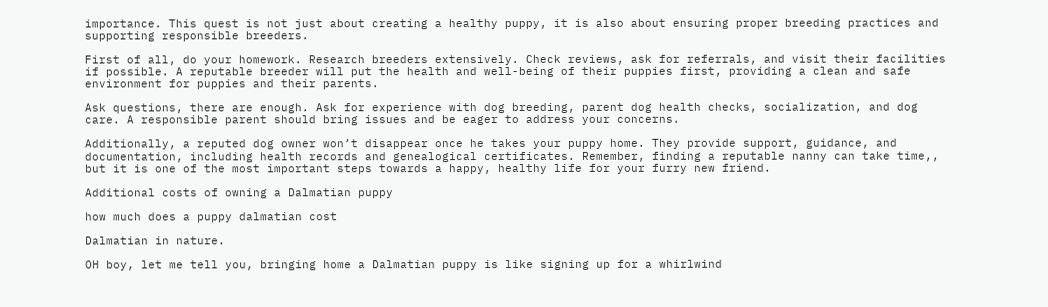importance. This quest is not just about creating a healthy puppy, it is also about ensuring proper breeding practices and supporting responsible breeders.

First of all, do your homework. Research breeders extensively. Check reviews, ask for referrals, and visit their facilities if possible. A reputable breeder will put the health and well-being of their puppies first, providing a clean and safe environment for puppies and their parents.

Ask questions, there are enough. Ask for experience with dog breeding, parent dog health checks, socialization, and dog care. A responsible parent should bring issues and be eager to address your concerns.

Additionally, a reputed dog owner won’t disappear once he takes your puppy home. They provide support, guidance, and documentation, including health records and genealogical certificates. Remember, finding a reputable nanny can take time,, but it is one of the most important steps towards a happy, healthy life for your furry new friend.

Additional costs of owning a Dalmatian puppy

how much does a puppy dalmatian cost

Dalmatian in nature.

OH boy, let me tell you, bringing home a Dalmatian puppy is like signing up for a whirlwind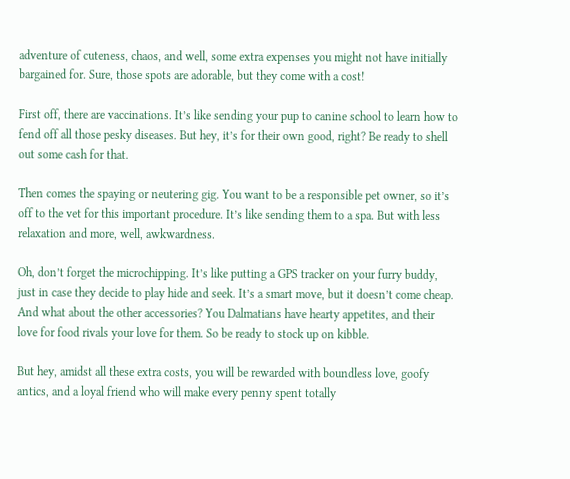adventure of cuteness, chaos, and well, some extra expenses you might not have initially bargained for. Sure, those spots are adorable, but they come with a cost!

First off, there are vaccinations. It’s like sending your pup to canine school to learn how to fend off all those pesky diseases. But hey, it’s for their own good, right? Be ready to shell out some cash for that.

Then comes the spaying or neutering gig. You want to be a responsible pet owner, so it’s off to the vet for this important procedure. It’s like sending them to a spa. But with less relaxation and more, well, awkwardness.

Oh, don’t forget the microchipping. It’s like putting a GPS tracker on your furry buddy, just in case they decide to play hide and seek. It’s a smart move, but it doesn’t come cheap. And what about the other accessories? You Dalmatians have hearty appetites, and their love for food rivals your love for them. So be ready to stock up on kibble.

But hey, amidst all these extra costs, you will be rewarded with boundless love, goofy antics, and a loyal friend who will make every penny spent totally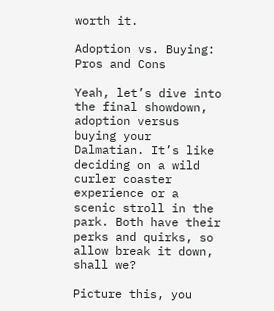worth it.

Adoption vs. Buying: Pros and Cons

Yeah, let’s dive into the final showdown, adoption versus buying your Dalmatian. It’s like deciding on a wild curler coaster experience or a scenic stroll in the park. Both have their perks and quirks, so allow break it down, shall we?

Picture this, you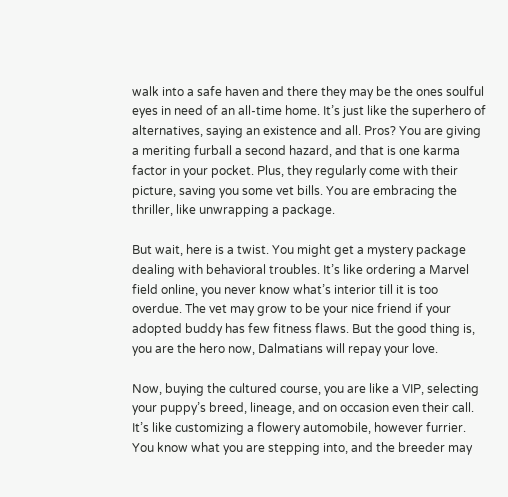walk into a safe haven and there they may be the ones soulful eyes in need of an all-time home. It’s just like the superhero of alternatives, saying an existence and all. Pros? You are giving a meriting furball a second hazard, and that is one karma factor in your pocket. Plus, they regularly come with their picture, saving you some vet bills. You are embracing the thriller, like unwrapping a package.

But wait, here is a twist. You might get a mystery package dealing with behavioral troubles. It’s like ordering a Marvel field online, you never know what’s interior till it is too overdue. The vet may grow to be your nice friend if your adopted buddy has few fitness flaws. But the good thing is, you are the hero now, Dalmatians will repay your love.

Now, buying the cultured course, you are like a VIP, selecting your puppy’s breed, lineage, and on occasion even their call. It’s like customizing a flowery automobile, however furrier. You know what you are stepping into, and the breeder may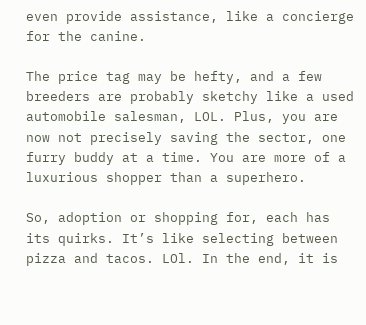even provide assistance, like a concierge for the canine.

The price tag may be hefty, and a few breeders are probably sketchy like a used automobile salesman, LOL. Plus, you are now not precisely saving the sector, one furry buddy at a time. You are more of a luxurious shopper than a superhero.

So, adoption or shopping for, each has its quirks. It’s like selecting between pizza and tacos. LOl. In the end, it is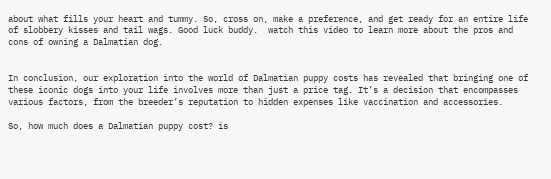about what fills your heart and tummy. So, cross on, make a preference, and get ready for an entire life of slobbery kisses and tail wags. Good luck buddy.  watch this video to learn more about the pros and cons of owning a Dalmatian dog.


In conclusion, our exploration into the world of Dalmatian puppy costs has revealed that bringing one of these iconic dogs into your life involves more than just a price tag. It’s a decision that encompasses various factors, from the breeder’s reputation to hidden expenses like vaccination and accessories.

So, how much does a Dalmatian puppy cost? is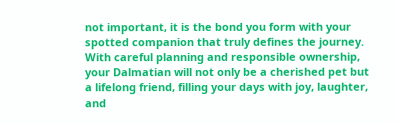not important, it is the bond you form with your spotted companion that truly defines the journey. With careful planning and responsible ownership, your Dalmatian will not only be a cherished pet but a lifelong friend, filling your days with joy, laughter, and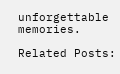unforgettable memories.

Related Posts: